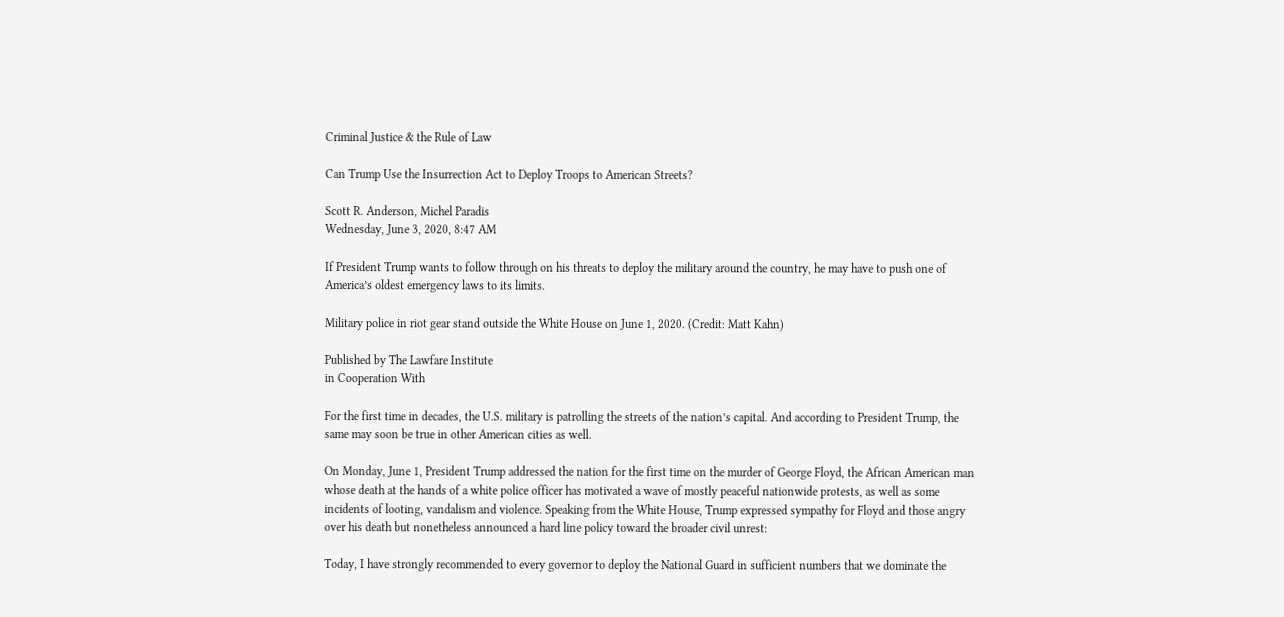Criminal Justice & the Rule of Law

Can Trump Use the Insurrection Act to Deploy Troops to American Streets?

Scott R. Anderson, Michel Paradis
Wednesday, June 3, 2020, 8:47 AM

If President Trump wants to follow through on his threats to deploy the military around the country, he may have to push one of America’s oldest emergency laws to its limits.

Military police in riot gear stand outside the White House on June 1, 2020. (Credit: Matt Kahn)

Published by The Lawfare Institute
in Cooperation With

For the first time in decades, the U.S. military is patrolling the streets of the nation’s capital. And according to President Trump, the same may soon be true in other American cities as well.

On Monday, June 1, President Trump addressed the nation for the first time on the murder of George Floyd, the African American man whose death at the hands of a white police officer has motivated a wave of mostly peaceful nationwide protests, as well as some incidents of looting, vandalism and violence. Speaking from the White House, Trump expressed sympathy for Floyd and those angry over his death but nonetheless announced a hard line policy toward the broader civil unrest:

Today, I have strongly recommended to every governor to deploy the National Guard in sufficient numbers that we dominate the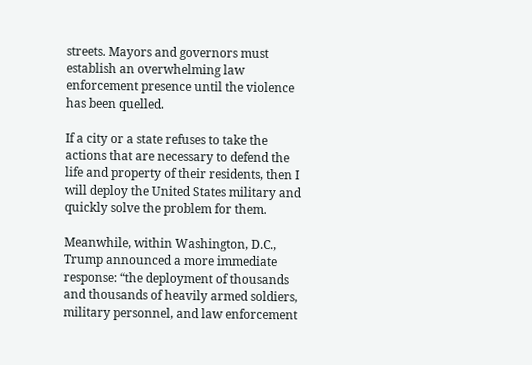streets. Mayors and governors must establish an overwhelming law enforcement presence until the violence has been quelled.

If a city or a state refuses to take the actions that are necessary to defend the life and property of their residents, then I will deploy the United States military and quickly solve the problem for them.

Meanwhile, within Washington, D.C., Trump announced a more immediate response: “the deployment of thousands and thousands of heavily armed soldiers, military personnel, and law enforcement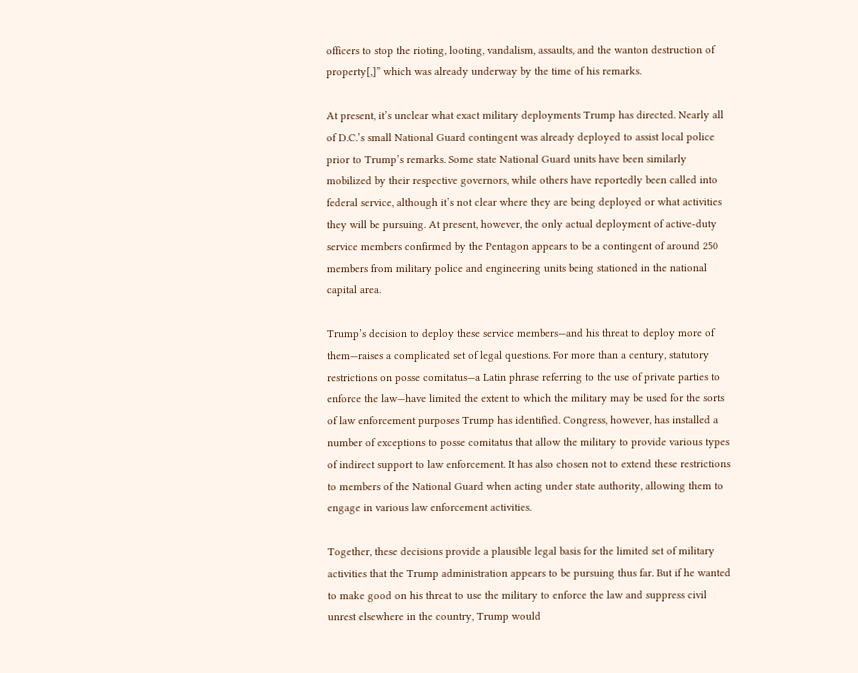officers to stop the rioting, looting, vandalism, assaults, and the wanton destruction of property[,]” which was already underway by the time of his remarks.

At present, it’s unclear what exact military deployments Trump has directed. Nearly all of D.C.’s small National Guard contingent was already deployed to assist local police prior to Trump’s remarks. Some state National Guard units have been similarly mobilized by their respective governors, while others have reportedly been called into federal service, although it’s not clear where they are being deployed or what activities they will be pursuing. At present, however, the only actual deployment of active-duty service members confirmed by the Pentagon appears to be a contingent of around 250 members from military police and engineering units being stationed in the national capital area.

Trump’s decision to deploy these service members—and his threat to deploy more of them—raises a complicated set of legal questions. For more than a century, statutory restrictions on posse comitatus—a Latin phrase referring to the use of private parties to enforce the law—have limited the extent to which the military may be used for the sorts of law enforcement purposes Trump has identified. Congress, however, has installed a number of exceptions to posse comitatus that allow the military to provide various types of indirect support to law enforcement. It has also chosen not to extend these restrictions to members of the National Guard when acting under state authority, allowing them to engage in various law enforcement activities.

Together, these decisions provide a plausible legal basis for the limited set of military activities that the Trump administration appears to be pursuing thus far. But if he wanted to make good on his threat to use the military to enforce the law and suppress civil unrest elsewhere in the country, Trump would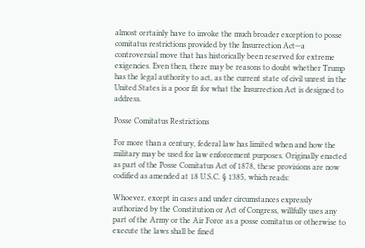almost certainly have to invoke the much broader exception to posse comitatus restrictions provided by the Insurrection Act—a controversial move that has historically been reserved for extreme exigencies. Even then, there may be reasons to doubt whether Trump has the legal authority to act, as the current state of civil unrest in the United States is a poor fit for what the Insurrection Act is designed to address.

Posse Comitatus Restrictions

For more than a century, federal law has limited when and how the military may be used for law enforcement purposes. Originally enacted as part of the Posse Comitatus Act of 1878, these provisions are now codified as amended at 18 U.S.C. § 1385, which reads:

Whoever, except in cases and under circumstances expressly authorized by the Constitution or Act of Congress, willfully uses any part of the Army or the Air Force as a posse comitatus or otherwise to execute the laws shall be fined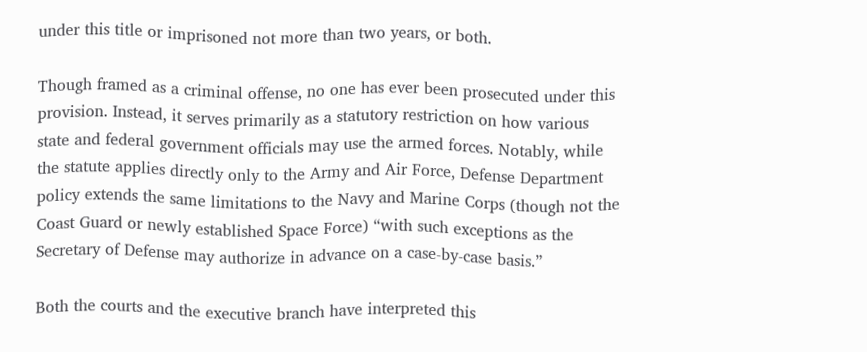under this title or imprisoned not more than two years, or both.

Though framed as a criminal offense, no one has ever been prosecuted under this provision. Instead, it serves primarily as a statutory restriction on how various state and federal government officials may use the armed forces. Notably, while the statute applies directly only to the Army and Air Force, Defense Department policy extends the same limitations to the Navy and Marine Corps (though not the Coast Guard or newly established Space Force) “with such exceptions as the Secretary of Defense may authorize in advance on a case-by-case basis.”

Both the courts and the executive branch have interpreted this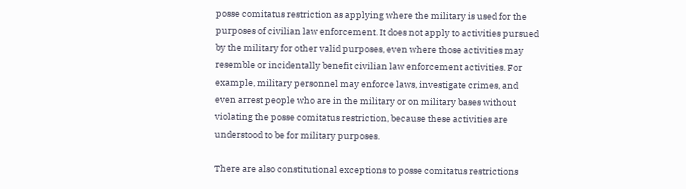posse comitatus restriction as applying where the military is used for the purposes of civilian law enforcement. It does not apply to activities pursued by the military for other valid purposes, even where those activities may resemble or incidentally benefit civilian law enforcement activities. For example, military personnel may enforce laws, investigate crimes, and even arrest people who are in the military or on military bases without violating the posse comitatus restriction, because these activities are understood to be for military purposes.

There are also constitutional exceptions to posse comitatus restrictions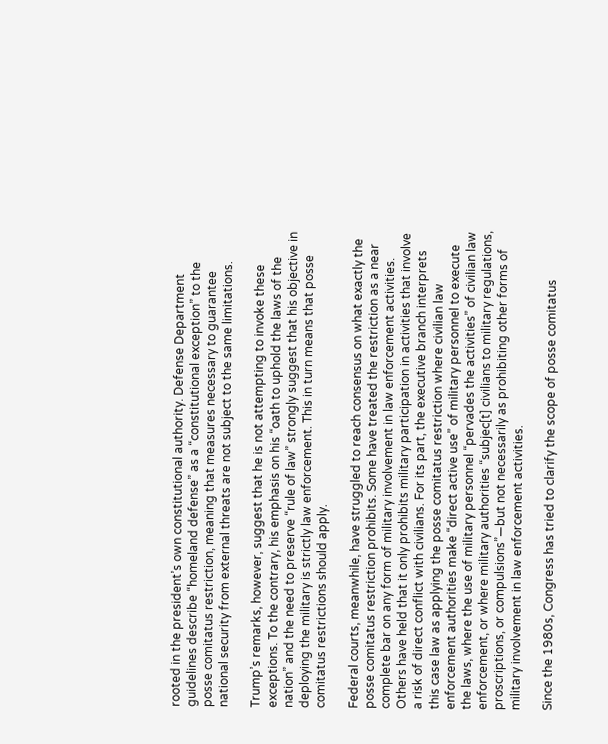rooted in the president’s own constitutional authority. Defense Department guidelines describe “homeland defense” as a “constitutional exception” to the posse comitatus restriction, meaning that measures necessary to guarantee national security from external threats are not subject to the same limitations.

Trump’s remarks, however, suggest that he is not attempting to invoke these exceptions. To the contrary, his emphasis on his “oath to uphold the laws of the nation” and the need to preserve “rule of law” strongly suggest that his objective in deploying the military is strictly law enforcement. This in turn means that posse comitatus restrictions should apply.

Federal courts, meanwhile, have struggled to reach consensus on what exactly the posse comitatus restriction prohibits. Some have treated the restriction as a near complete bar on any form of military involvement in law enforcement activities. Others have held that it only prohibits military participation in activities that involve a risk of direct conflict with civilians. For its part, the executive branch interprets this case law as applying the posse comitatus restriction where civilian law enforcement authorities make “direct active use” of military personnel to execute the laws, where the use of military personnel “pervades the activities” of civilian law enforcement, or where military authorities “subjec[t] civilians to military regulations, proscriptions, or compulsions”—but not necessarily as prohibiting other forms of military involvement in law enforcement activities.

Since the 1980s, Congress has tried to clarify the scope of posse comitatus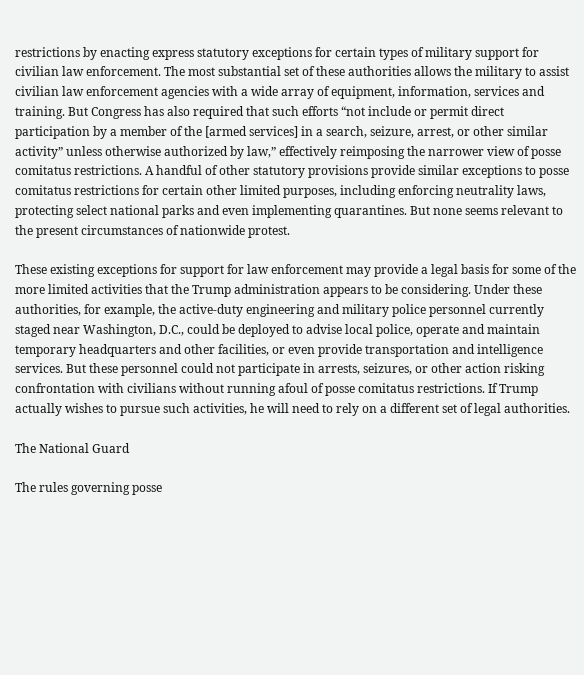restrictions by enacting express statutory exceptions for certain types of military support for civilian law enforcement. The most substantial set of these authorities allows the military to assist civilian law enforcement agencies with a wide array of equipment, information, services and training. But Congress has also required that such efforts “not include or permit direct participation by a member of the [armed services] in a search, seizure, arrest, or other similar activity” unless otherwise authorized by law,” effectively reimposing the narrower view of posse comitatus restrictions. A handful of other statutory provisions provide similar exceptions to posse comitatus restrictions for certain other limited purposes, including enforcing neutrality laws, protecting select national parks and even implementing quarantines. But none seems relevant to the present circumstances of nationwide protest.

These existing exceptions for support for law enforcement may provide a legal basis for some of the more limited activities that the Trump administration appears to be considering. Under these authorities, for example, the active-duty engineering and military police personnel currently staged near Washington, D.C., could be deployed to advise local police, operate and maintain temporary headquarters and other facilities, or even provide transportation and intelligence services. But these personnel could not participate in arrests, seizures, or other action risking confrontation with civilians without running afoul of posse comitatus restrictions. If Trump actually wishes to pursue such activities, he will need to rely on a different set of legal authorities.

The National Guard

The rules governing posse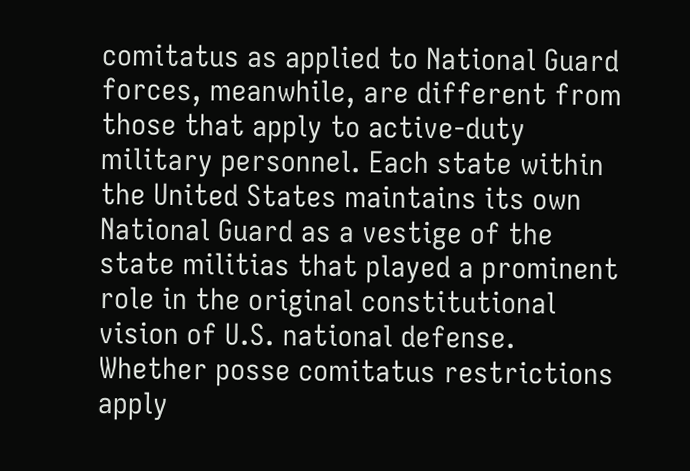comitatus as applied to National Guard forces, meanwhile, are different from those that apply to active-duty military personnel. Each state within the United States maintains its own National Guard as a vestige of the state militias that played a prominent role in the original constitutional vision of U.S. national defense. Whether posse comitatus restrictions apply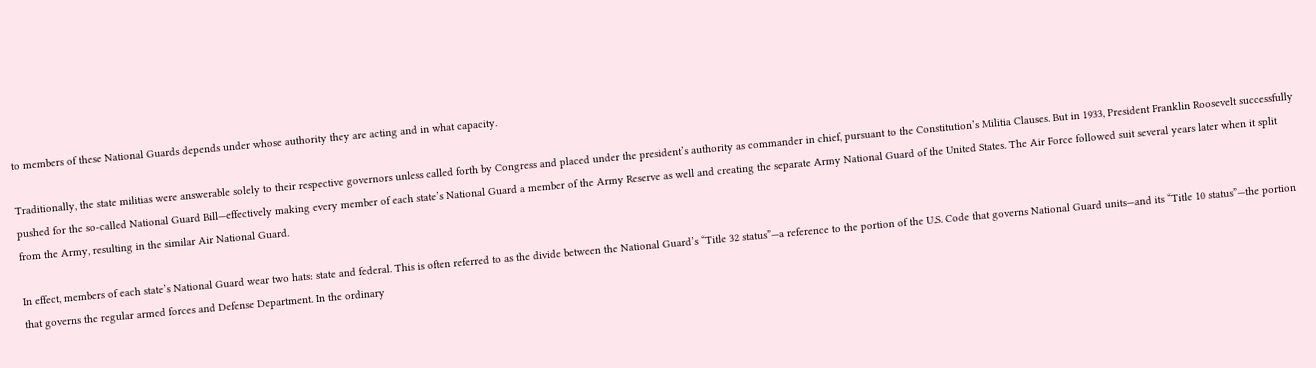to members of these National Guards depends under whose authority they are acting and in what capacity.

Traditionally, the state militias were answerable solely to their respective governors unless called forth by Congress and placed under the president’s authority as commander in chief, pursuant to the Constitution’s Militia Clauses. But in 1933, President Franklin Roosevelt successfully pushed for the so-called National Guard Bill—effectively making every member of each state’s National Guard a member of the Army Reserve as well and creating the separate Army National Guard of the United States. The Air Force followed suit several years later when it split from the Army, resulting in the similar Air National Guard.

In effect, members of each state’s National Guard wear two hats: state and federal. This is often referred to as the divide between the National Guard’s “Title 32 status”—a reference to the portion of the U.S. Code that governs National Guard units—and its “Title 10 status”—the portion that governs the regular armed forces and Defense Department. In the ordinary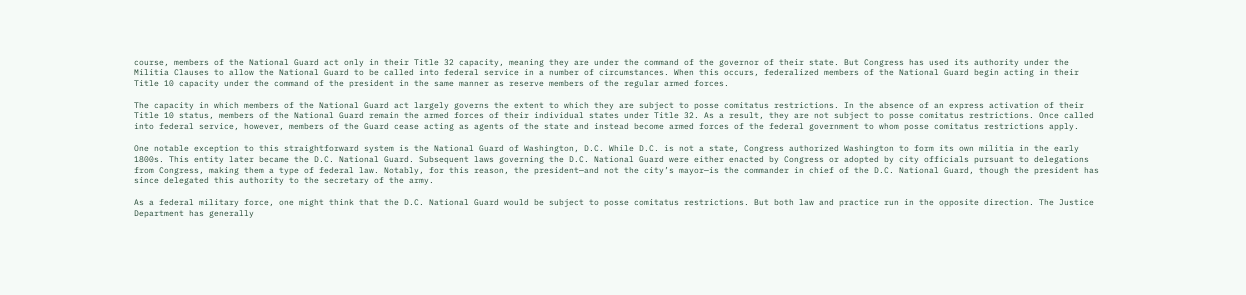course, members of the National Guard act only in their Title 32 capacity, meaning they are under the command of the governor of their state. But Congress has used its authority under the Militia Clauses to allow the National Guard to be called into federal service in a number of circumstances. When this occurs, federalized members of the National Guard begin acting in their Title 10 capacity under the command of the president in the same manner as reserve members of the regular armed forces.

The capacity in which members of the National Guard act largely governs the extent to which they are subject to posse comitatus restrictions. In the absence of an express activation of their Title 10 status, members of the National Guard remain the armed forces of their individual states under Title 32. As a result, they are not subject to posse comitatus restrictions. Once called into federal service, however, members of the Guard cease acting as agents of the state and instead become armed forces of the federal government to whom posse comitatus restrictions apply.

One notable exception to this straightforward system is the National Guard of Washington, D.C. While D.C. is not a state, Congress authorized Washington to form its own militia in the early 1800s. This entity later became the D.C. National Guard. Subsequent laws governing the D.C. National Guard were either enacted by Congress or adopted by city officials pursuant to delegations from Congress, making them a type of federal law. Notably, for this reason, the president—and not the city’s mayor—is the commander in chief of the D.C. National Guard, though the president has since delegated this authority to the secretary of the army.

As a federal military force, one might think that the D.C. National Guard would be subject to posse comitatus restrictions. But both law and practice run in the opposite direction. The Justice Department has generally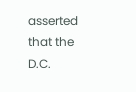asserted that the D.C.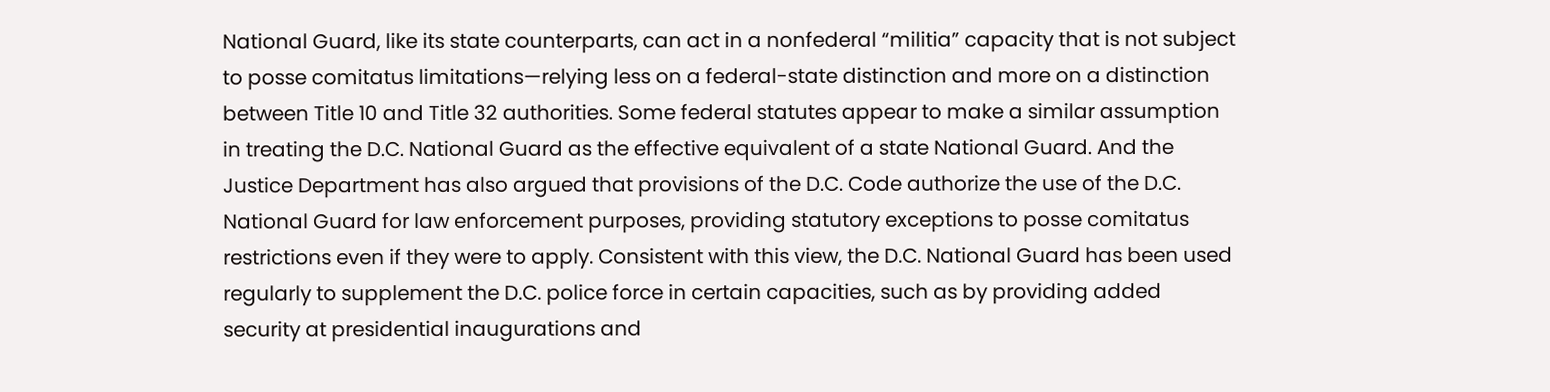National Guard, like its state counterparts, can act in a nonfederal “militia” capacity that is not subject to posse comitatus limitations—relying less on a federal-state distinction and more on a distinction between Title 10 and Title 32 authorities. Some federal statutes appear to make a similar assumption in treating the D.C. National Guard as the effective equivalent of a state National Guard. And the Justice Department has also argued that provisions of the D.C. Code authorize the use of the D.C. National Guard for law enforcement purposes, providing statutory exceptions to posse comitatus restrictions even if they were to apply. Consistent with this view, the D.C. National Guard has been used regularly to supplement the D.C. police force in certain capacities, such as by providing added security at presidential inaugurations and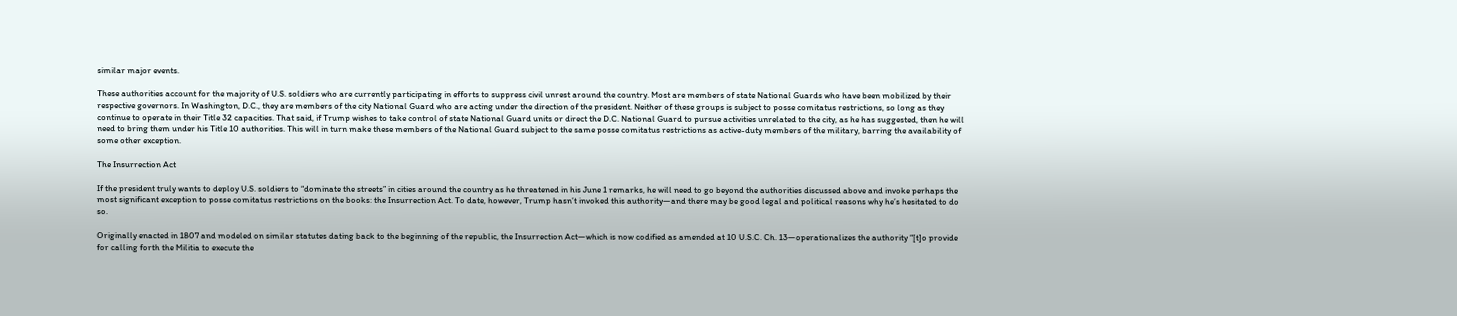similar major events.

These authorities account for the majority of U.S. soldiers who are currently participating in efforts to suppress civil unrest around the country. Most are members of state National Guards who have been mobilized by their respective governors. In Washington, D.C., they are members of the city National Guard who are acting under the direction of the president. Neither of these groups is subject to posse comitatus restrictions, so long as they continue to operate in their Title 32 capacities. That said, if Trump wishes to take control of state National Guard units or direct the D.C. National Guard to pursue activities unrelated to the city, as he has suggested, then he will need to bring them under his Title 10 authorities. This will in turn make these members of the National Guard subject to the same posse comitatus restrictions as active-duty members of the military, barring the availability of some other exception.

The Insurrection Act

If the president truly wants to deploy U.S. soldiers to “dominate the streets” in cities around the country as he threatened in his June 1 remarks, he will need to go beyond the authorities discussed above and invoke perhaps the most significant exception to posse comitatus restrictions on the books: the Insurrection Act. To date, however, Trump hasn’t invoked this authority—and there may be good legal and political reasons why he’s hesitated to do so.

Originally enacted in 1807 and modeled on similar statutes dating back to the beginning of the republic, the Insurrection Act—which is now codified as amended at 10 U.S.C. Ch. 13—operationalizes the authority “[t]o provide for calling forth the Militia to execute the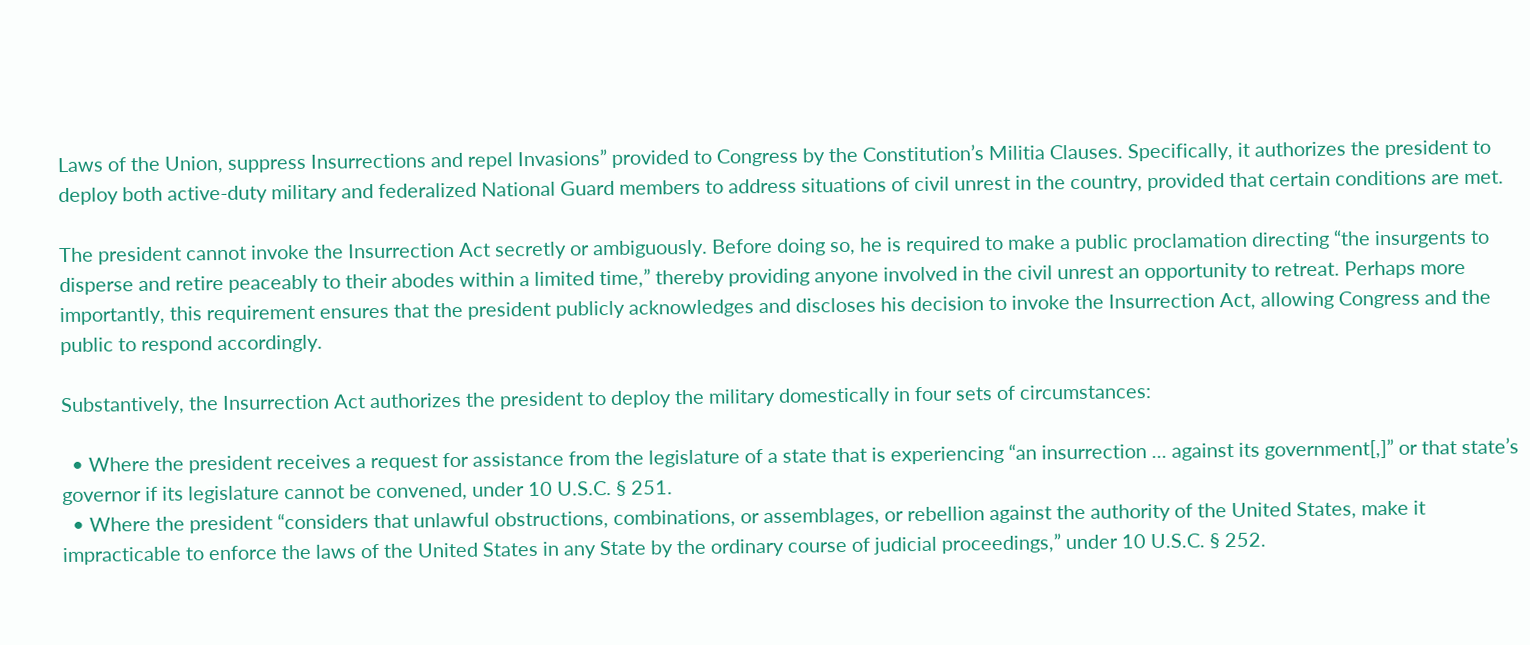Laws of the Union, suppress Insurrections and repel Invasions” provided to Congress by the Constitution’s Militia Clauses. Specifically, it authorizes the president to deploy both active-duty military and federalized National Guard members to address situations of civil unrest in the country, provided that certain conditions are met.

The president cannot invoke the Insurrection Act secretly or ambiguously. Before doing so, he is required to make a public proclamation directing “the insurgents to disperse and retire peaceably to their abodes within a limited time,” thereby providing anyone involved in the civil unrest an opportunity to retreat. Perhaps more importantly, this requirement ensures that the president publicly acknowledges and discloses his decision to invoke the Insurrection Act, allowing Congress and the public to respond accordingly.

Substantively, the Insurrection Act authorizes the president to deploy the military domestically in four sets of circumstances:

  • Where the president receives a request for assistance from the legislature of a state that is experiencing “an insurrection ... against its government[,]” or that state’s governor if its legislature cannot be convened, under 10 U.S.C. § 251.
  • Where the president “considers that unlawful obstructions, combinations, or assemblages, or rebellion against the authority of the United States, make it impracticable to enforce the laws of the United States in any State by the ordinary course of judicial proceedings,” under 10 U.S.C. § 252.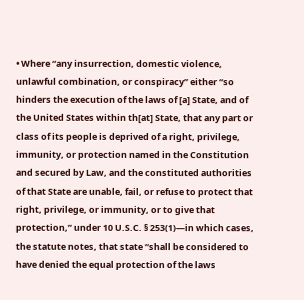• Where “any insurrection, domestic violence, unlawful combination, or conspiracy” either “so hinders the execution of the laws of [a] State, and of the United States within th[at] State, that any part or class of its people is deprived of a right, privilege, immunity, or protection named in the Constitution and secured by Law, and the constituted authorities of that State are unable, fail, or refuse to protect that right, privilege, or immunity, or to give that protection,” under 10 U.S.C. § 253(1)—in which cases, the statute notes, that state “shall be considered to have denied the equal protection of the laws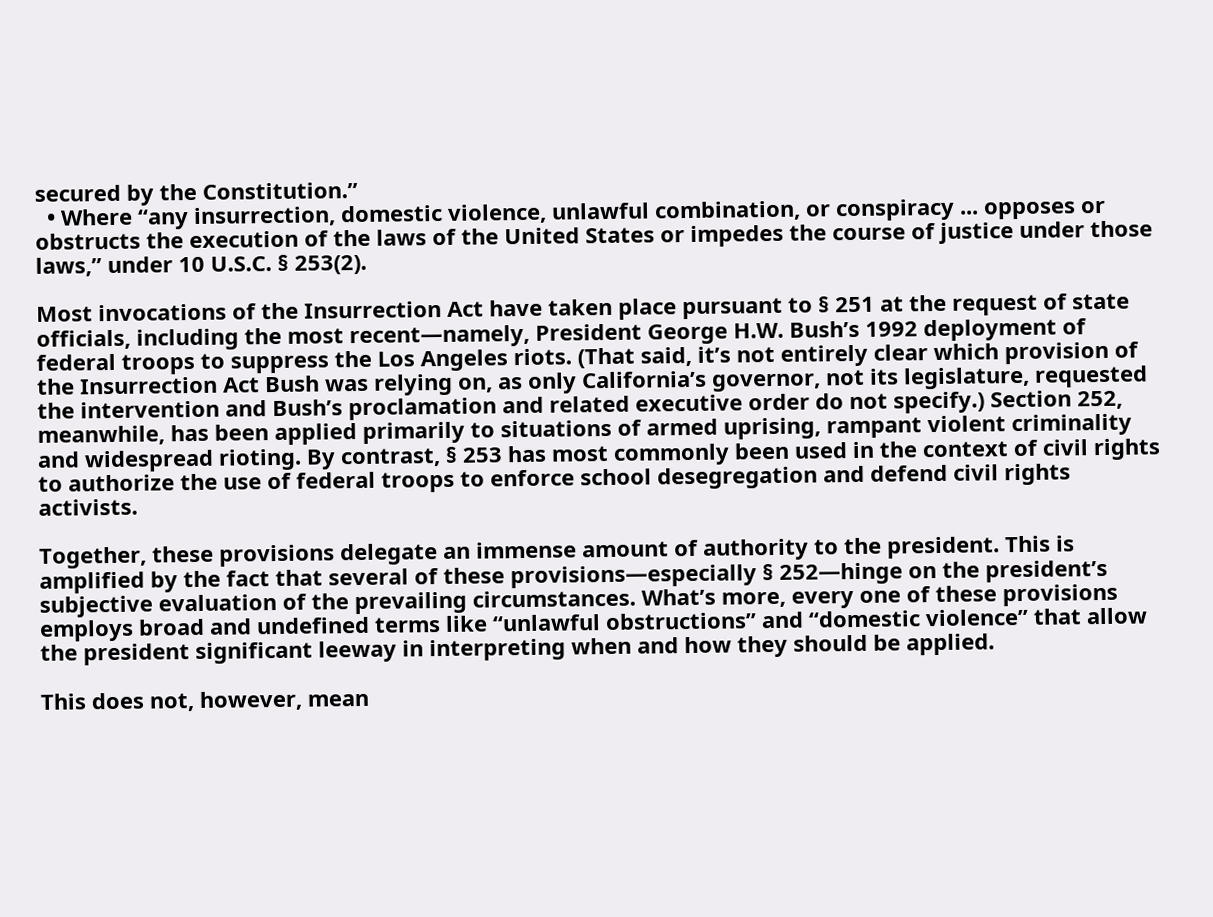secured by the Constitution.”
  • Where “any insurrection, domestic violence, unlawful combination, or conspiracy ... opposes or obstructs the execution of the laws of the United States or impedes the course of justice under those laws,” under 10 U.S.C. § 253(2).

Most invocations of the Insurrection Act have taken place pursuant to § 251 at the request of state officials, including the most recent—namely, President George H.W. Bush’s 1992 deployment of federal troops to suppress the Los Angeles riots. (That said, it’s not entirely clear which provision of the Insurrection Act Bush was relying on, as only California’s governor, not its legislature, requested the intervention and Bush’s proclamation and related executive order do not specify.) Section 252, meanwhile, has been applied primarily to situations of armed uprising, rampant violent criminality and widespread rioting. By contrast, § 253 has most commonly been used in the context of civil rights to authorize the use of federal troops to enforce school desegregation and defend civil rights activists.

Together, these provisions delegate an immense amount of authority to the president. This is amplified by the fact that several of these provisions—especially § 252—hinge on the president’s subjective evaluation of the prevailing circumstances. What’s more, every one of these provisions employs broad and undefined terms like “unlawful obstructions” and “domestic violence” that allow the president significant leeway in interpreting when and how they should be applied.

This does not, however, mean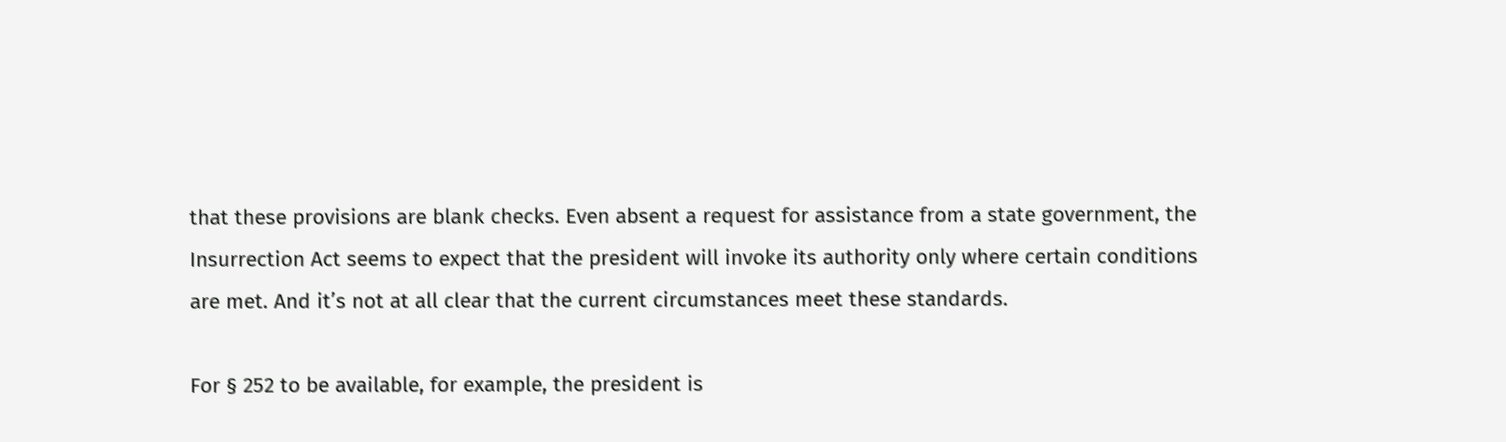that these provisions are blank checks. Even absent a request for assistance from a state government, the Insurrection Act seems to expect that the president will invoke its authority only where certain conditions are met. And it’s not at all clear that the current circumstances meet these standards.

For § 252 to be available, for example, the president is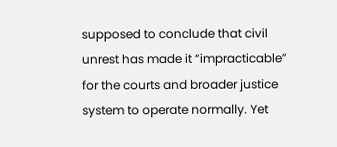supposed to conclude that civil unrest has made it “impracticable” for the courts and broader justice system to operate normally. Yet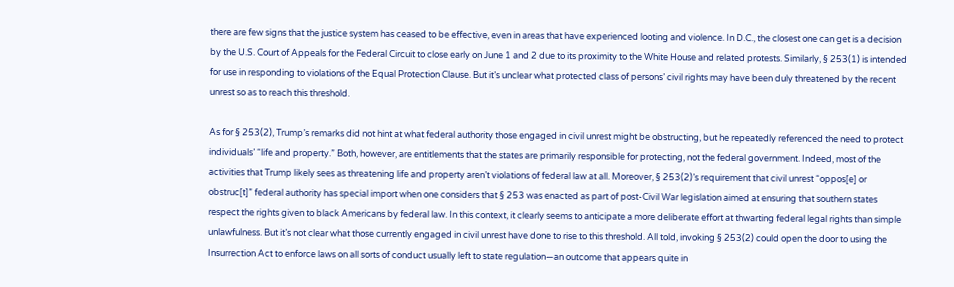there are few signs that the justice system has ceased to be effective, even in areas that have experienced looting and violence. In D.C., the closest one can get is a decision by the U.S. Court of Appeals for the Federal Circuit to close early on June 1 and 2 due to its proximity to the White House and related protests. Similarly, § 253(1) is intended for use in responding to violations of the Equal Protection Clause. But it’s unclear what protected class of persons’ civil rights may have been duly threatened by the recent unrest so as to reach this threshold.

As for § 253(2), Trump’s remarks did not hint at what federal authority those engaged in civil unrest might be obstructing, but he repeatedly referenced the need to protect individuals’ “life and property.” Both, however, are entitlements that the states are primarily responsible for protecting, not the federal government. Indeed, most of the activities that Trump likely sees as threatening life and property aren’t violations of federal law at all. Moreover, § 253(2)’s requirement that civil unrest “oppos[e] or obstruc[t]” federal authority has special import when one considers that § 253 was enacted as part of post-Civil War legislation aimed at ensuring that southern states respect the rights given to black Americans by federal law. In this context, it clearly seems to anticipate a more deliberate effort at thwarting federal legal rights than simple unlawfulness. But it’s not clear what those currently engaged in civil unrest have done to rise to this threshold. All told, invoking § 253(2) could open the door to using the Insurrection Act to enforce laws on all sorts of conduct usually left to state regulation—an outcome that appears quite in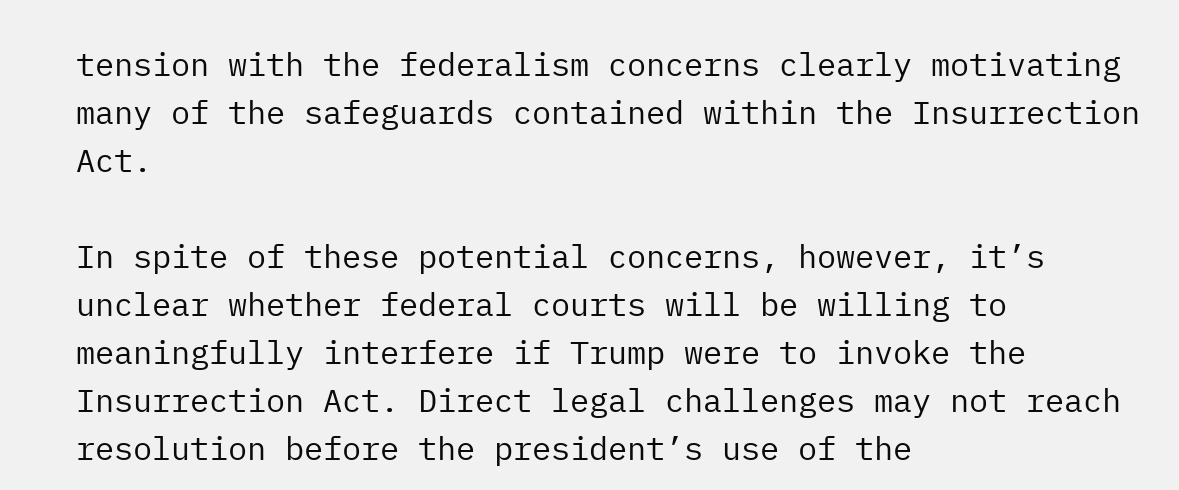tension with the federalism concerns clearly motivating many of the safeguards contained within the Insurrection Act.

In spite of these potential concerns, however, it’s unclear whether federal courts will be willing to meaningfully interfere if Trump were to invoke the Insurrection Act. Direct legal challenges may not reach resolution before the president’s use of the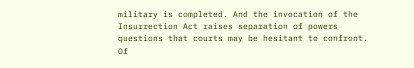military is completed. And the invocation of the Insurrection Act raises separation of powers questions that courts may be hesitant to confront. Of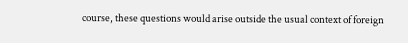course, these questions would arise outside the usual context of foreign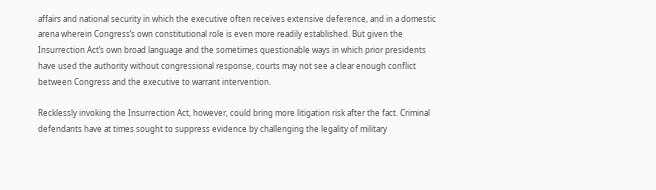affairs and national security in which the executive often receives extensive deference, and in a domestic arena wherein Congress’s own constitutional role is even more readily established. But given the Insurrection Act’s own broad language and the sometimes questionable ways in which prior presidents have used the authority without congressional response, courts may not see a clear enough conflict between Congress and the executive to warrant intervention.

Recklessly invoking the Insurrection Act, however, could bring more litigation risk after the fact. Criminal defendants have at times sought to suppress evidence by challenging the legality of military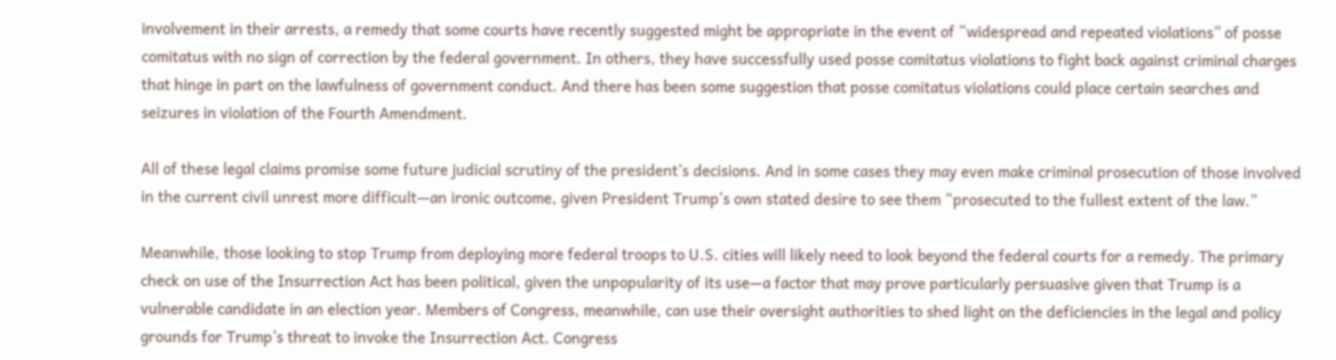involvement in their arrests, a remedy that some courts have recently suggested might be appropriate in the event of “widespread and repeated violations” of posse comitatus with no sign of correction by the federal government. In others, they have successfully used posse comitatus violations to fight back against criminal charges that hinge in part on the lawfulness of government conduct. And there has been some suggestion that posse comitatus violations could place certain searches and seizures in violation of the Fourth Amendment.

All of these legal claims promise some future judicial scrutiny of the president’s decisions. And in some cases they may even make criminal prosecution of those involved in the current civil unrest more difficult—an ironic outcome, given President Trump’s own stated desire to see them “prosecuted to the fullest extent of the law.”

Meanwhile, those looking to stop Trump from deploying more federal troops to U.S. cities will likely need to look beyond the federal courts for a remedy. The primary check on use of the Insurrection Act has been political, given the unpopularity of its use—a factor that may prove particularly persuasive given that Trump is a vulnerable candidate in an election year. Members of Congress, meanwhile, can use their oversight authorities to shed light on the deficiencies in the legal and policy grounds for Trump’s threat to invoke the Insurrection Act. Congress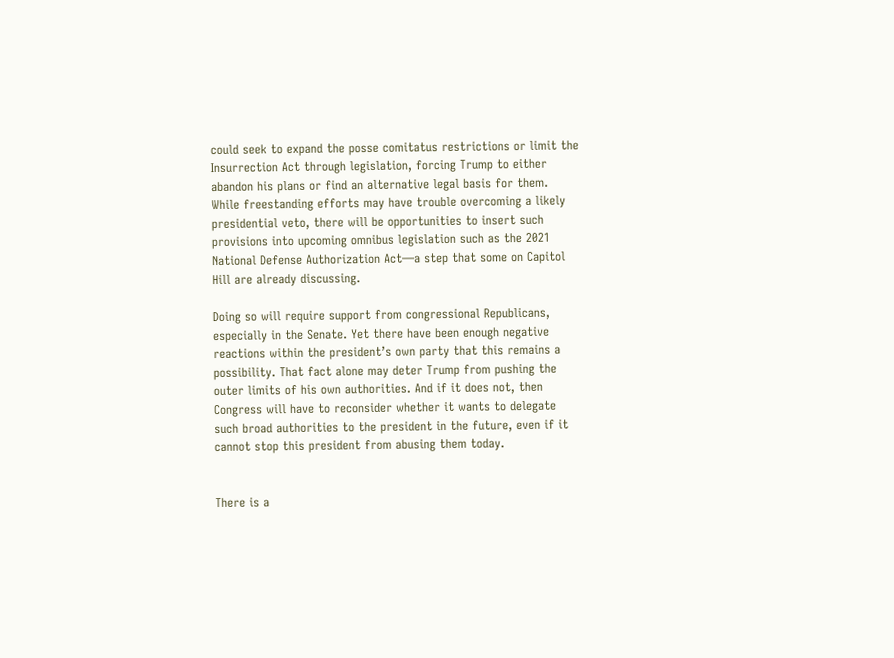could seek to expand the posse comitatus restrictions or limit the Insurrection Act through legislation, forcing Trump to either abandon his plans or find an alternative legal basis for them. While freestanding efforts may have trouble overcoming a likely presidential veto, there will be opportunities to insert such provisions into upcoming omnibus legislation such as the 2021 National Defense Authorization Act—a step that some on Capitol Hill are already discussing.

Doing so will require support from congressional Republicans, especially in the Senate. Yet there have been enough negative reactions within the president’s own party that this remains a possibility. That fact alone may deter Trump from pushing the outer limits of his own authorities. And if it does not, then Congress will have to reconsider whether it wants to delegate such broad authorities to the president in the future, even if it cannot stop this president from abusing them today.


There is a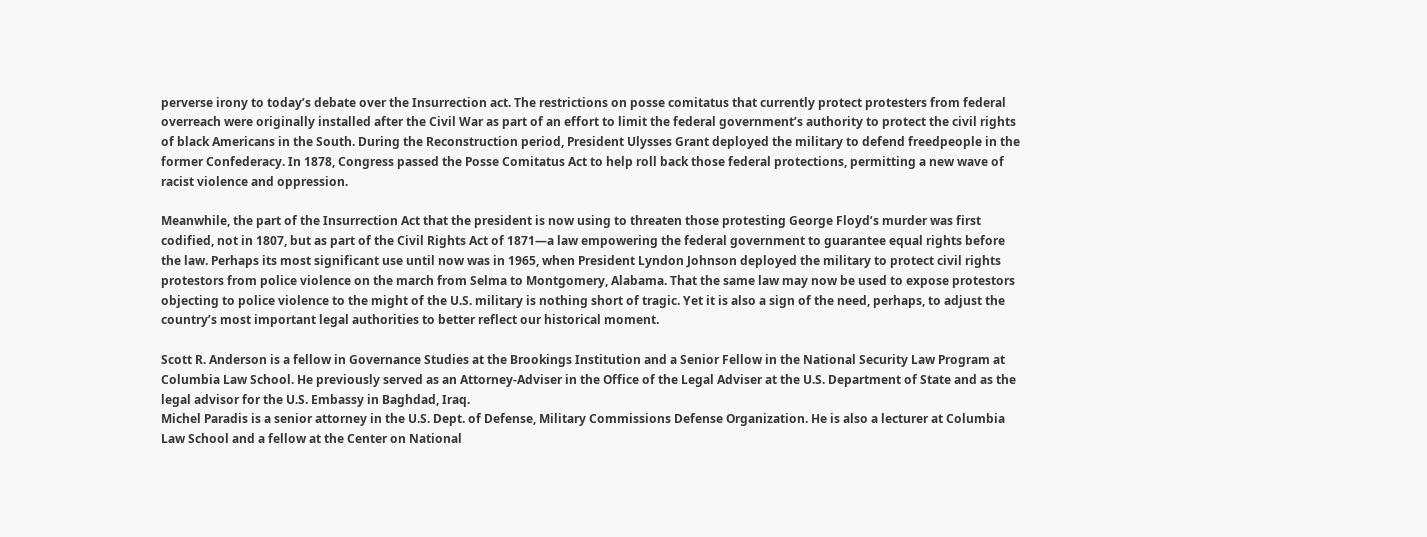perverse irony to today’s debate over the Insurrection act. The restrictions on posse comitatus that currently protect protesters from federal overreach were originally installed after the Civil War as part of an effort to limit the federal government’s authority to protect the civil rights of black Americans in the South. During the Reconstruction period, President Ulysses Grant deployed the military to defend freedpeople in the former Confederacy. In 1878, Congress passed the Posse Comitatus Act to help roll back those federal protections, permitting a new wave of racist violence and oppression.

Meanwhile, the part of the Insurrection Act that the president is now using to threaten those protesting George Floyd’s murder was first codified, not in 1807, but as part of the Civil Rights Act of 1871—a law empowering the federal government to guarantee equal rights before the law. Perhaps its most significant use until now was in 1965, when President Lyndon Johnson deployed the military to protect civil rights protestors from police violence on the march from Selma to Montgomery, Alabama. That the same law may now be used to expose protestors objecting to police violence to the might of the U.S. military is nothing short of tragic. Yet it is also a sign of the need, perhaps, to adjust the country’s most important legal authorities to better reflect our historical moment.

Scott R. Anderson is a fellow in Governance Studies at the Brookings Institution and a Senior Fellow in the National Security Law Program at Columbia Law School. He previously served as an Attorney-Adviser in the Office of the Legal Adviser at the U.S. Department of State and as the legal advisor for the U.S. Embassy in Baghdad, Iraq.
Michel Paradis is a senior attorney in the U.S. Dept. of Defense, Military Commissions Defense Organization. He is also a lecturer at Columbia Law School and a fellow at the Center on National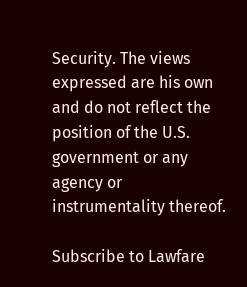Security. The views expressed are his own and do not reflect the position of the U.S. government or any agency or instrumentality thereof.

Subscribe to Lawfare